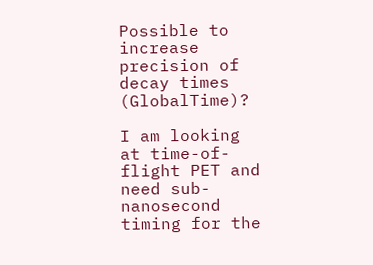Possible to increase precision of decay times (GlobalTime)?

I am looking at time-of-flight PET and need sub-nanosecond timing for the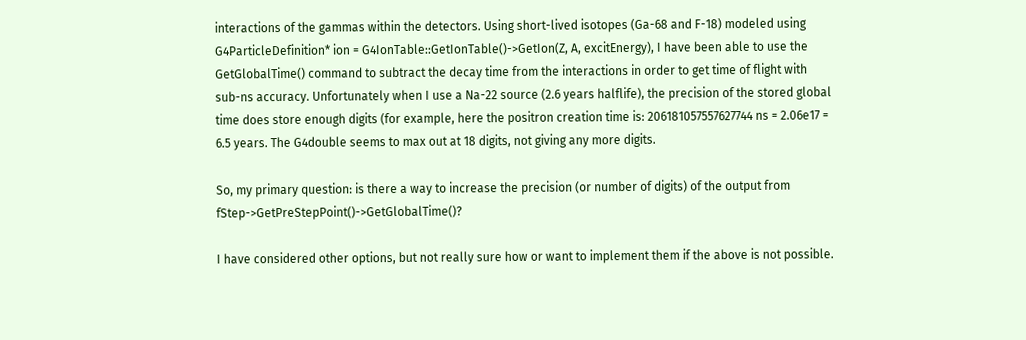interactions of the gammas within the detectors. Using short-lived isotopes (Ga-68 and F-18) modeled using G4ParticleDefinition* ion = G4IonTable::GetIonTable()->GetIon(Z, A, excitEnergy), I have been able to use the GetGlobalTime() command to subtract the decay time from the interactions in order to get time of flight with sub-ns accuracy. Unfortunately when I use a Na-22 source (2.6 years halflife), the precision of the stored global time does store enough digits (for example, here the positron creation time is: 206181057557627744 ns = 2.06e17 = 6.5 years. The G4double seems to max out at 18 digits, not giving any more digits.

So, my primary question: is there a way to increase the precision (or number of digits) of the output from fStep->GetPreStepPoint()->GetGlobalTime()?

I have considered other options, but not really sure how or want to implement them if the above is not possible.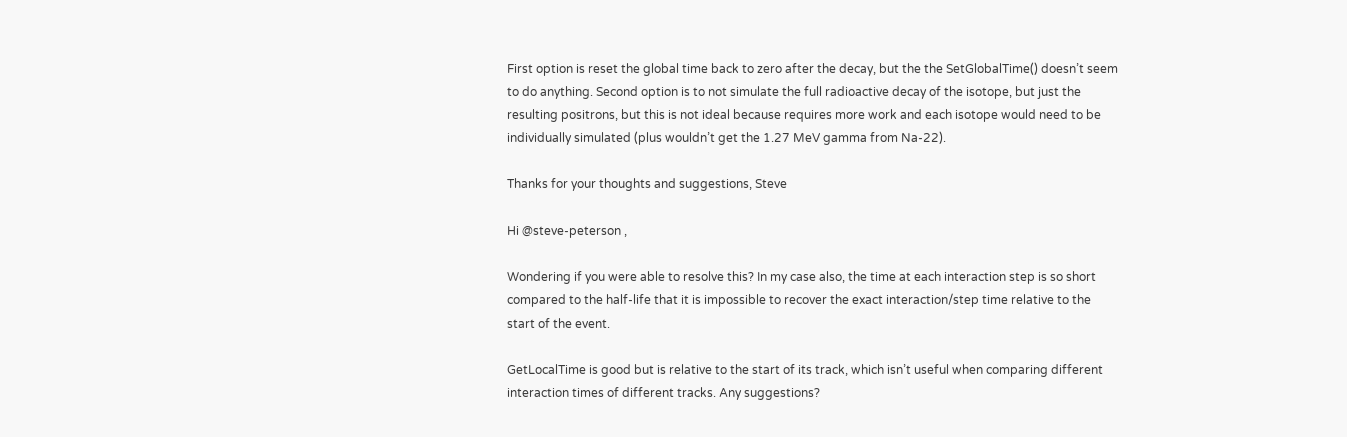First option is reset the global time back to zero after the decay, but the the SetGlobalTime() doesn’t seem to do anything. Second option is to not simulate the full radioactive decay of the isotope, but just the resulting positrons, but this is not ideal because requires more work and each isotope would need to be individually simulated (plus wouldn’t get the 1.27 MeV gamma from Na-22).

Thanks for your thoughts and suggestions, Steve

Hi @steve-peterson ,

Wondering if you were able to resolve this? In my case also, the time at each interaction step is so short compared to the half-life that it is impossible to recover the exact interaction/step time relative to the start of the event.

GetLocalTime is good but is relative to the start of its track, which isn’t useful when comparing different interaction times of different tracks. Any suggestions?